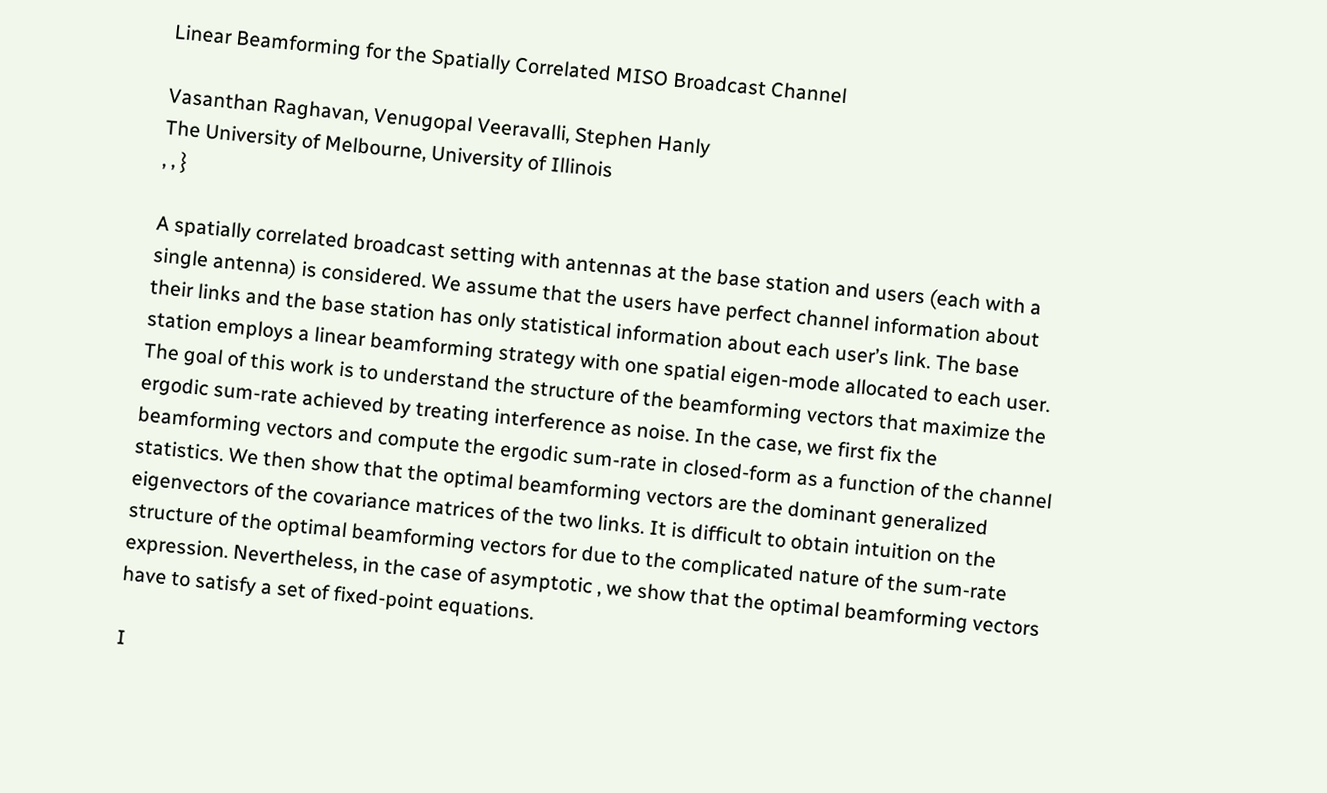Linear Beamforming for the Spatially Correlated MISO Broadcast Channel

Vasanthan Raghavan, Venugopal Veeravalli, Stephen Hanly
The University of Melbourne, University of Illinois
, , }

A spatially correlated broadcast setting with antennas at the base station and users (each with a single antenna) is considered. We assume that the users have perfect channel information about their links and the base station has only statistical information about each user’s link. The base station employs a linear beamforming strategy with one spatial eigen-mode allocated to each user. The goal of this work is to understand the structure of the beamforming vectors that maximize the ergodic sum-rate achieved by treating interference as noise. In the case, we first fix the beamforming vectors and compute the ergodic sum-rate in closed-form as a function of the channel statistics. We then show that the optimal beamforming vectors are the dominant generalized eigenvectors of the covariance matrices of the two links. It is difficult to obtain intuition on the structure of the optimal beamforming vectors for due to the complicated nature of the sum-rate expression. Nevertheless, in the case of asymptotic , we show that the optimal beamforming vectors have to satisfy a set of fixed-point equations.

I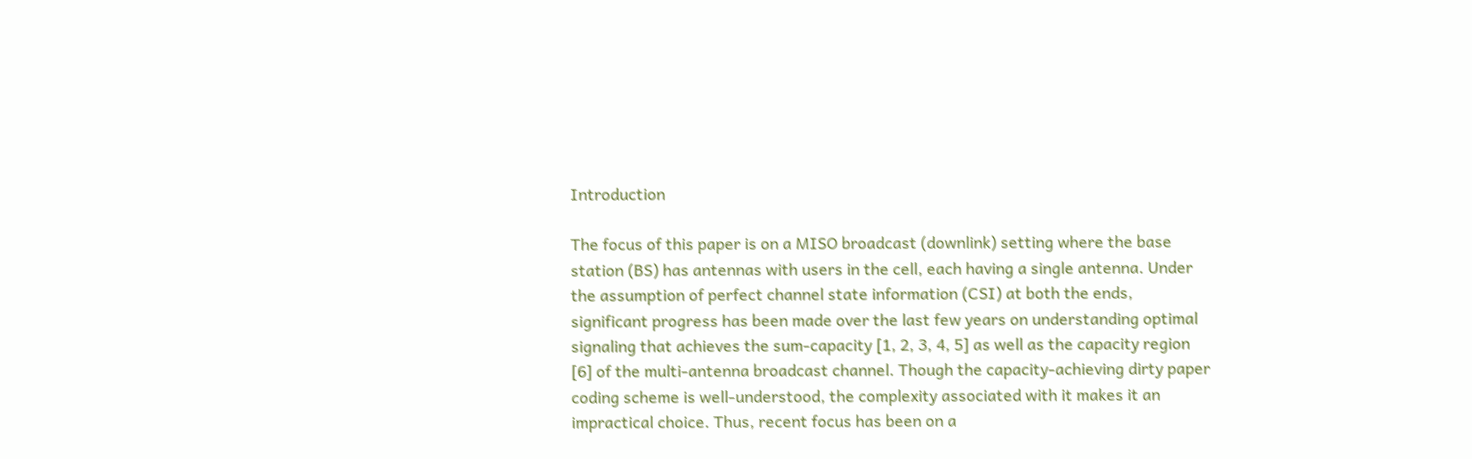Introduction

The focus of this paper is on a MISO broadcast (downlink) setting where the base station (BS) has antennas with users in the cell, each having a single antenna. Under the assumption of perfect channel state information (CSI) at both the ends, significant progress has been made over the last few years on understanding optimal signaling that achieves the sum-capacity [1, 2, 3, 4, 5] as well as the capacity region [6] of the multi-antenna broadcast channel. Though the capacity-achieving dirty paper coding scheme is well-understood, the complexity associated with it makes it an impractical choice. Thus, recent focus has been on a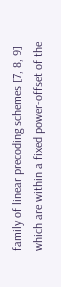family of linear precoding schemes [7, 8, 9] which are within a fixed power-offset of the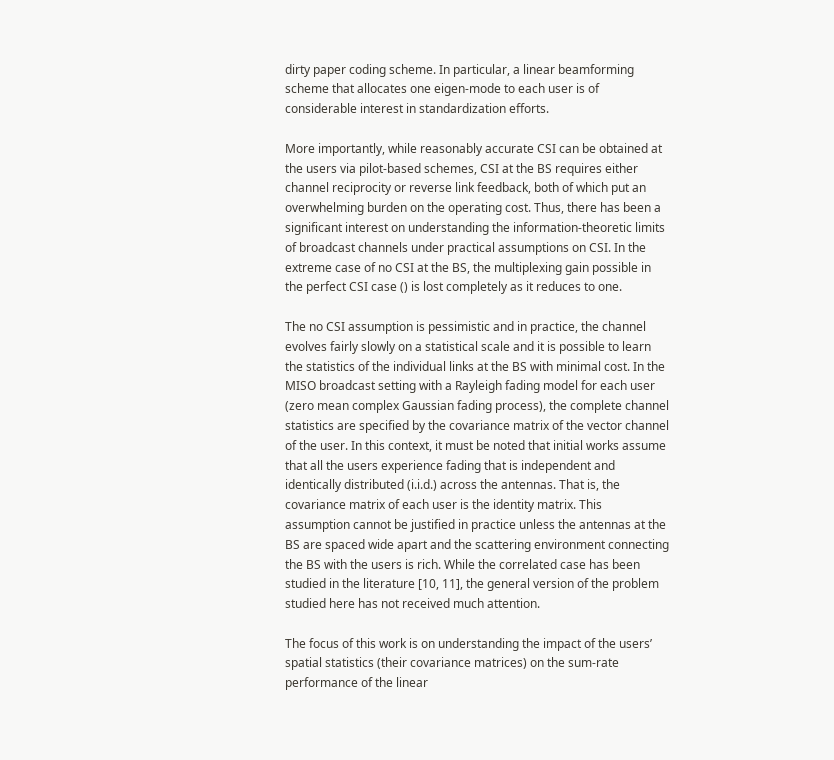dirty paper coding scheme. In particular, a linear beamforming scheme that allocates one eigen-mode to each user is of considerable interest in standardization efforts.

More importantly, while reasonably accurate CSI can be obtained at the users via pilot-based schemes, CSI at the BS requires either channel reciprocity or reverse link feedback, both of which put an overwhelming burden on the operating cost. Thus, there has been a significant interest on understanding the information-theoretic limits of broadcast channels under practical assumptions on CSI. In the extreme case of no CSI at the BS, the multiplexing gain possible in the perfect CSI case () is lost completely as it reduces to one.

The no CSI assumption is pessimistic and in practice, the channel evolves fairly slowly on a statistical scale and it is possible to learn the statistics of the individual links at the BS with minimal cost. In the MISO broadcast setting with a Rayleigh fading model for each user (zero mean complex Gaussian fading process), the complete channel statistics are specified by the covariance matrix of the vector channel of the user. In this context, it must be noted that initial works assume that all the users experience fading that is independent and identically distributed (i.i.d.) across the antennas. That is, the covariance matrix of each user is the identity matrix. This assumption cannot be justified in practice unless the antennas at the BS are spaced wide apart and the scattering environment connecting the BS with the users is rich. While the correlated case has been studied in the literature [10, 11], the general version of the problem studied here has not received much attention.

The focus of this work is on understanding the impact of the users’ spatial statistics (their covariance matrices) on the sum-rate performance of the linear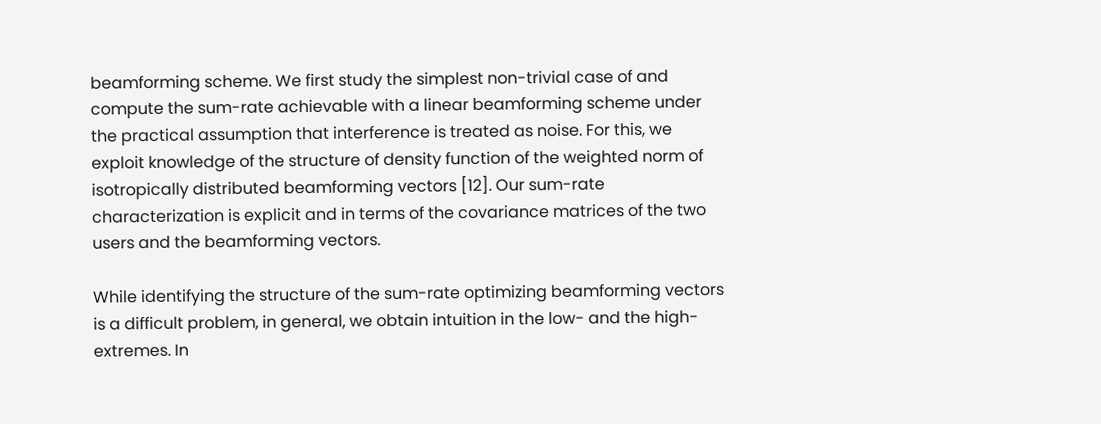beamforming scheme. We first study the simplest non-trivial case of and compute the sum-rate achievable with a linear beamforming scheme under the practical assumption that interference is treated as noise. For this, we exploit knowledge of the structure of density function of the weighted norm of isotropically distributed beamforming vectors [12]. Our sum-rate characterization is explicit and in terms of the covariance matrices of the two users and the beamforming vectors.

While identifying the structure of the sum-rate optimizing beamforming vectors is a difficult problem, in general, we obtain intuition in the low- and the high- extremes. In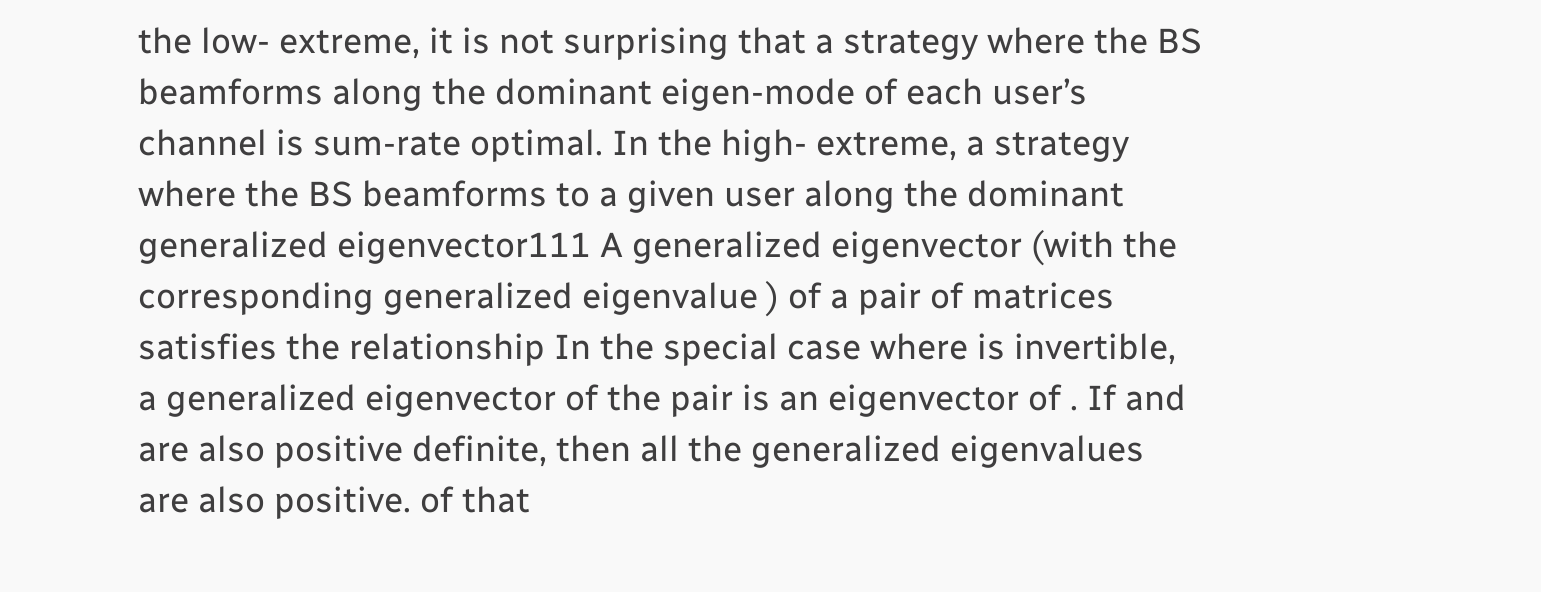the low- extreme, it is not surprising that a strategy where the BS beamforms along the dominant eigen-mode of each user’s channel is sum-rate optimal. In the high- extreme, a strategy where the BS beamforms to a given user along the dominant generalized eigenvector111 A generalized eigenvector (with the corresponding generalized eigenvalue ) of a pair of matrices satisfies the relationship In the special case where is invertible, a generalized eigenvector of the pair is an eigenvector of . If and are also positive definite, then all the generalized eigenvalues are also positive. of that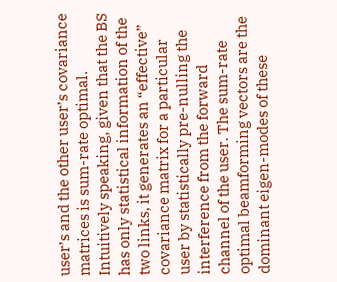user’s and the other user’s covariance matrices is sum-rate optimal. Intuitively speaking, given that the BS has only statistical information of the two links, it generates an “effective” covariance matrix for a particular user by statistically pre-nulling the interference from the forward channel of the user. The sum-rate optimal beamforming vectors are the dominant eigen-modes of these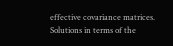effective covariance matrices. Solutions in terms of the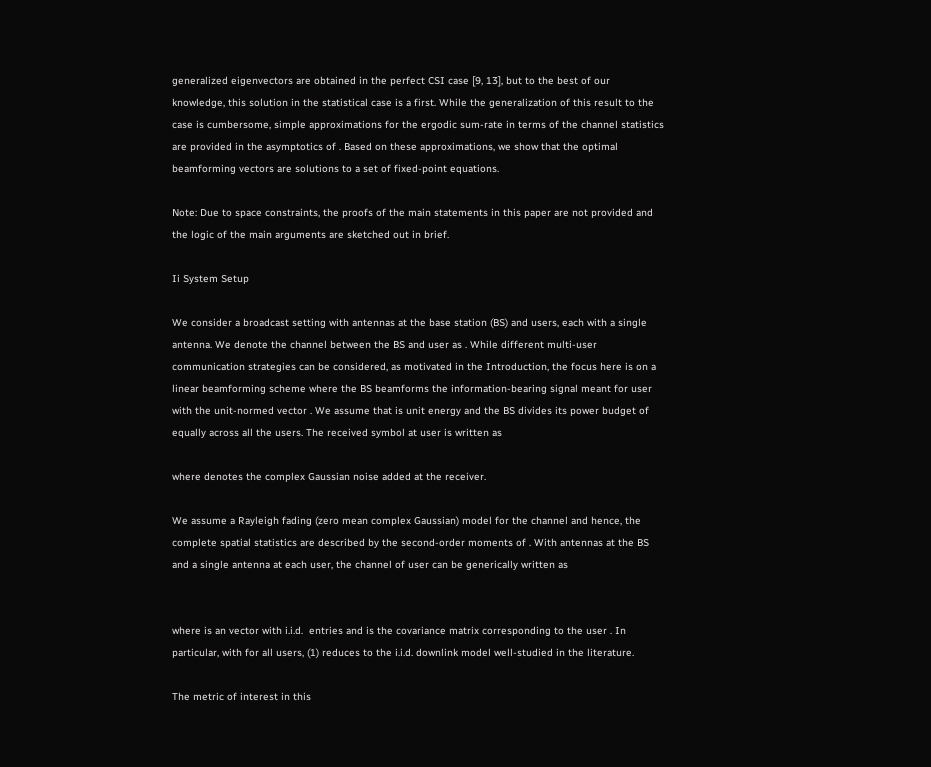generalized eigenvectors are obtained in the perfect CSI case [9, 13], but to the best of our knowledge, this solution in the statistical case is a first. While the generalization of this result to the case is cumbersome, simple approximations for the ergodic sum-rate in terms of the channel statistics are provided in the asymptotics of . Based on these approximations, we show that the optimal beamforming vectors are solutions to a set of fixed-point equations.

Note: Due to space constraints, the proofs of the main statements in this paper are not provided and the logic of the main arguments are sketched out in brief.

Ii System Setup

We consider a broadcast setting with antennas at the base station (BS) and users, each with a single antenna. We denote the channel between the BS and user as . While different multi-user communication strategies can be considered, as motivated in the Introduction, the focus here is on a linear beamforming scheme where the BS beamforms the information-bearing signal meant for user with the unit-normed vector . We assume that is unit energy and the BS divides its power budget of equally across all the users. The received symbol at user is written as

where denotes the complex Gaussian noise added at the receiver.

We assume a Rayleigh fading (zero mean complex Gaussian) model for the channel and hence, the complete spatial statistics are described by the second-order moments of . With antennas at the BS and a single antenna at each user, the channel of user can be generically written as


where is an vector with i.i.d.  entries and is the covariance matrix corresponding to the user . In particular, with for all users, (1) reduces to the i.i.d. downlink model well-studied in the literature.

The metric of interest in this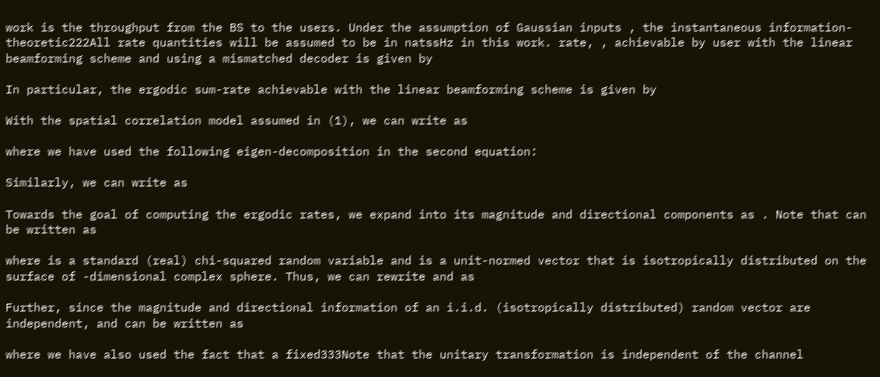work is the throughput from the BS to the users. Under the assumption of Gaussian inputs , the instantaneous information-theoretic222All rate quantities will be assumed to be in natssHz in this work. rate, , achievable by user with the linear beamforming scheme and using a mismatched decoder is given by

In particular, the ergodic sum-rate achievable with the linear beamforming scheme is given by

With the spatial correlation model assumed in (1), we can write as

where we have used the following eigen-decomposition in the second equation:

Similarly, we can write as

Towards the goal of computing the ergodic rates, we expand into its magnitude and directional components as . Note that can be written as

where is a standard (real) chi-squared random variable and is a unit-normed vector that is isotropically distributed on the surface of -dimensional complex sphere. Thus, we can rewrite and as

Further, since the magnitude and directional information of an i.i.d. (isotropically distributed) random vector are independent, and can be written as

where we have also used the fact that a fixed333Note that the unitary transformation is independent of the channel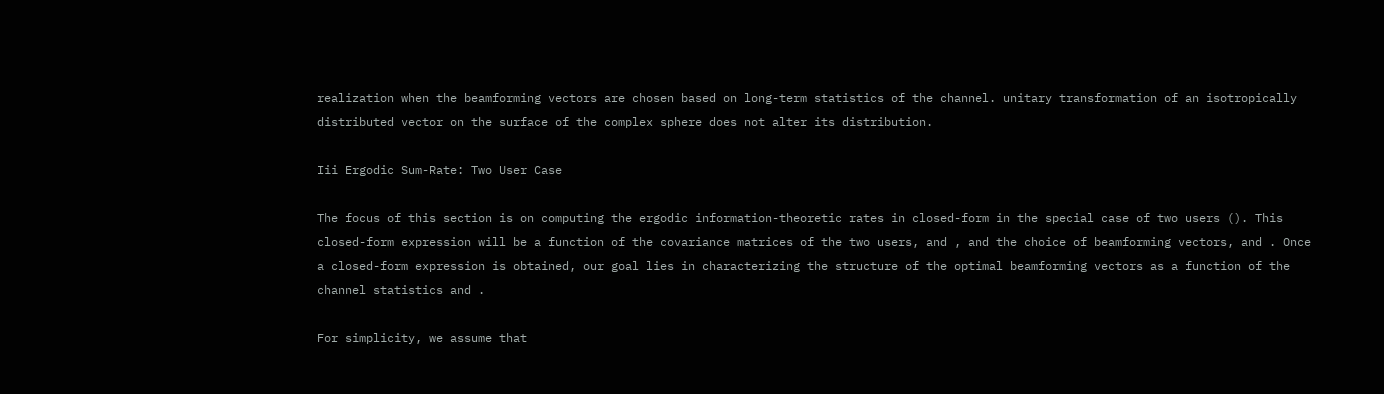realization when the beamforming vectors are chosen based on long-term statistics of the channel. unitary transformation of an isotropically distributed vector on the surface of the complex sphere does not alter its distribution.

Iii Ergodic Sum-Rate: Two User Case

The focus of this section is on computing the ergodic information-theoretic rates in closed-form in the special case of two users (). This closed-form expression will be a function of the covariance matrices of the two users, and , and the choice of beamforming vectors, and . Once a closed-form expression is obtained, our goal lies in characterizing the structure of the optimal beamforming vectors as a function of the channel statistics and .

For simplicity, we assume that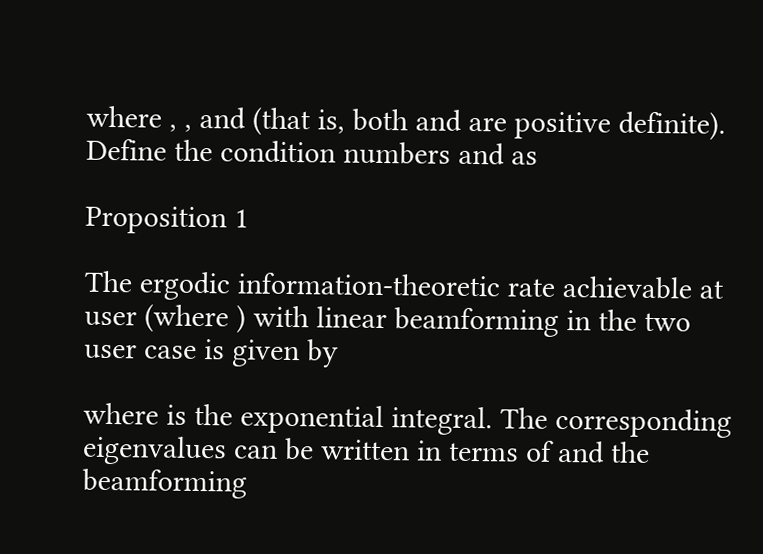where , , and (that is, both and are positive definite). Define the condition numbers and as

Proposition 1

The ergodic information-theoretic rate achievable at user (where ) with linear beamforming in the two user case is given by

where is the exponential integral. The corresponding eigenvalues can be written in terms of and the beamforming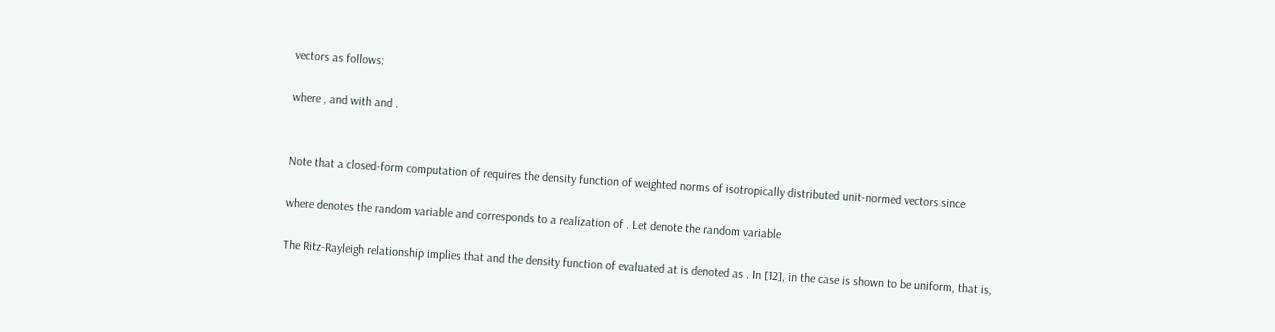vectors as follows:

where , and with and .


Note that a closed-form computation of requires the density function of weighted norms of isotropically distributed unit-normed vectors since

where denotes the random variable and corresponds to a realization of . Let denote the random variable

The Ritz-Rayleigh relationship implies that and the density function of evaluated at is denoted as . In [12], in the case is shown to be uniform, that is,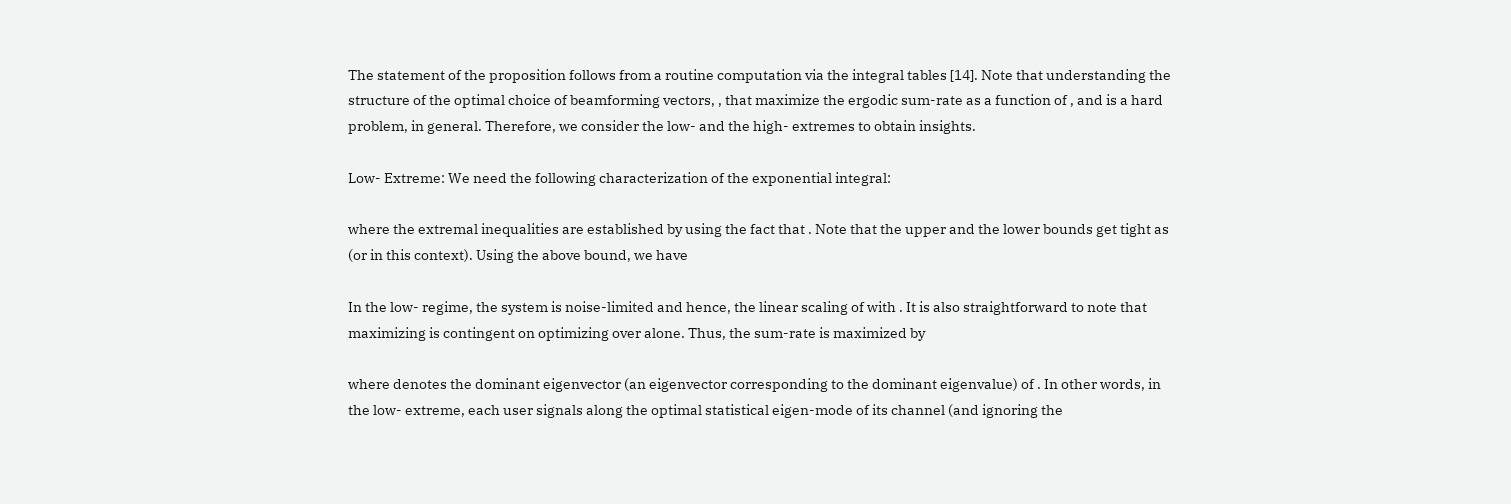The statement of the proposition follows from a routine computation via the integral tables [14]. Note that understanding the structure of the optimal choice of beamforming vectors, , that maximize the ergodic sum-rate as a function of , and is a hard problem, in general. Therefore, we consider the low- and the high- extremes to obtain insights.

Low- Extreme: We need the following characterization of the exponential integral:

where the extremal inequalities are established by using the fact that . Note that the upper and the lower bounds get tight as (or in this context). Using the above bound, we have

In the low- regime, the system is noise-limited and hence, the linear scaling of with . It is also straightforward to note that maximizing is contingent on optimizing over alone. Thus, the sum-rate is maximized by

where denotes the dominant eigenvector (an eigenvector corresponding to the dominant eigenvalue) of . In other words, in the low- extreme, each user signals along the optimal statistical eigen-mode of its channel (and ignoring the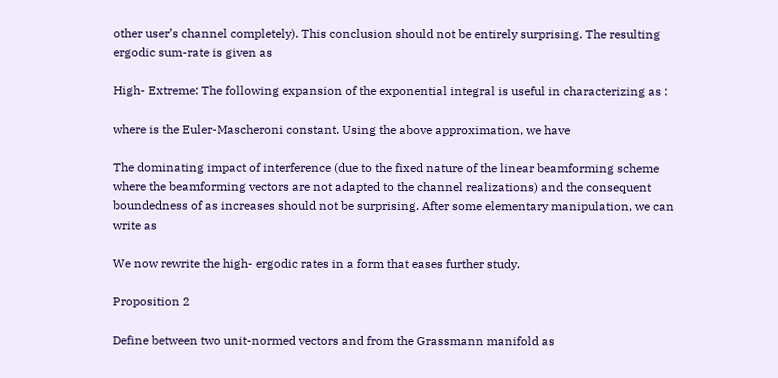other user’s channel completely). This conclusion should not be entirely surprising. The resulting ergodic sum-rate is given as

High- Extreme: The following expansion of the exponential integral is useful in characterizing as :

where is the Euler-Mascheroni constant. Using the above approximation, we have

The dominating impact of interference (due to the fixed nature of the linear beamforming scheme where the beamforming vectors are not adapted to the channel realizations) and the consequent boundedness of as increases should not be surprising. After some elementary manipulation, we can write as

We now rewrite the high- ergodic rates in a form that eases further study.

Proposition 2

Define between two unit-normed vectors and from the Grassmann manifold as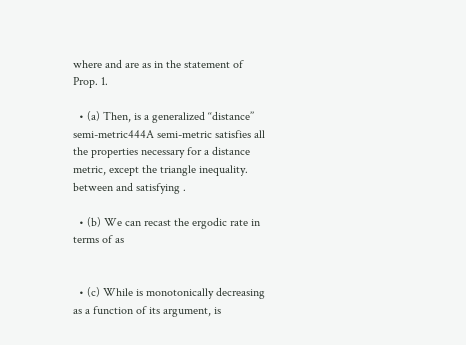where and are as in the statement of Prop. 1.

  • (a) Then, is a generalized ‘‘distance’’ semi-metric444A semi-metric satisfies all the properties necessary for a distance metric, except the triangle inequality. between and satisfying .

  • (b) We can recast the ergodic rate in terms of as


  • (c) While is monotonically decreasing as a function of its argument, is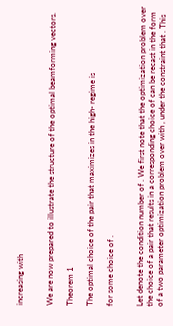increasing with


We are now prepared to illustrate the structure of the optimal beamforming vectors.

Theorem 1

The optimal choice of the pair that maximizes in the high- regime is

for some choice of .


Let denote the condition number of . We first note that the optimization problem over the choice of a pair that results in a corresponding choice of can be recast in the form of a two parameter optimization problem over with , under the constraint that . This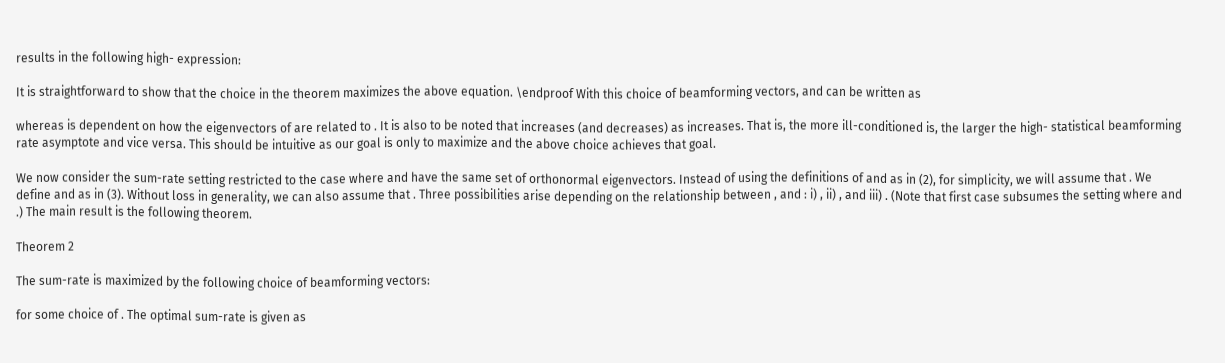results in the following high- expression:

It is straightforward to show that the choice in the theorem maximizes the above equation. \endproof With this choice of beamforming vectors, and can be written as

whereas is dependent on how the eigenvectors of are related to . It is also to be noted that increases (and decreases) as increases. That is, the more ill-conditioned is, the larger the high- statistical beamforming rate asymptote and vice versa. This should be intuitive as our goal is only to maximize and the above choice achieves that goal.

We now consider the sum-rate setting restricted to the case where and have the same set of orthonormal eigenvectors. Instead of using the definitions of and as in (2), for simplicity, we will assume that . We define and as in (3). Without loss in generality, we can also assume that . Three possibilities arise depending on the relationship between , and : i) , ii) , and iii) . (Note that first case subsumes the setting where and .) The main result is the following theorem.

Theorem 2

The sum-rate is maximized by the following choice of beamforming vectors:

for some choice of . The optimal sum-rate is given as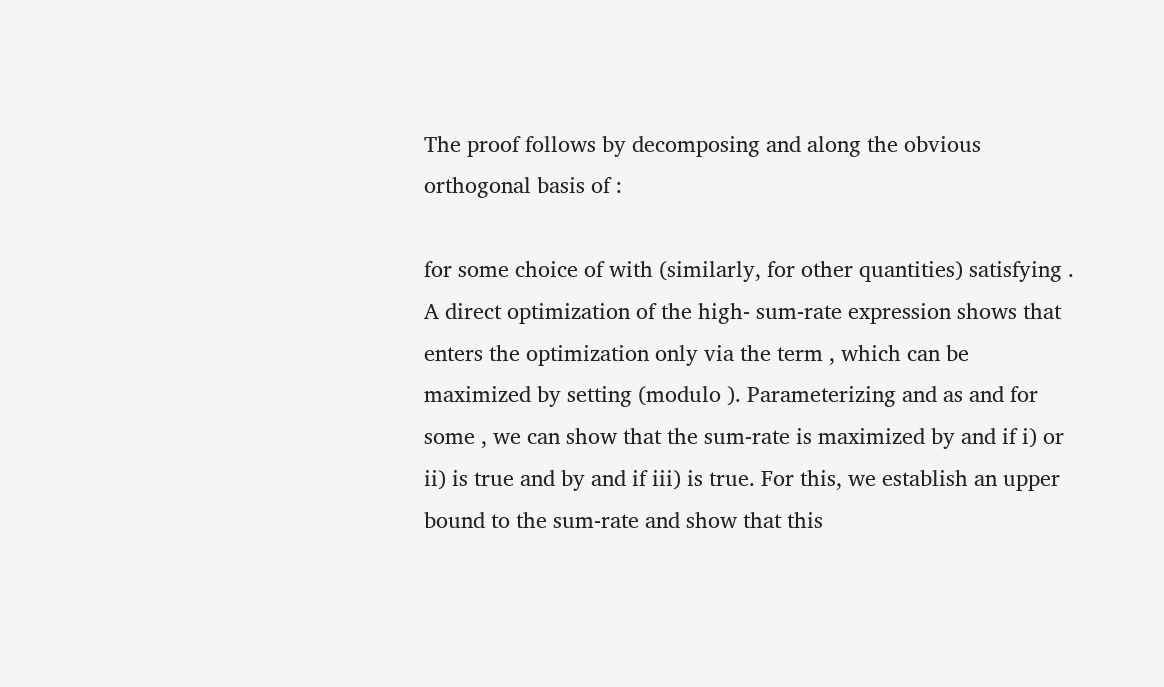The proof follows by decomposing and along the obvious orthogonal basis of :

for some choice of with (similarly, for other quantities) satisfying . A direct optimization of the high- sum-rate expression shows that enters the optimization only via the term , which can be maximized by setting (modulo ). Parameterizing and as and for some , we can show that the sum-rate is maximized by and if i) or ii) is true and by and if iii) is true. For this, we establish an upper bound to the sum-rate and show that this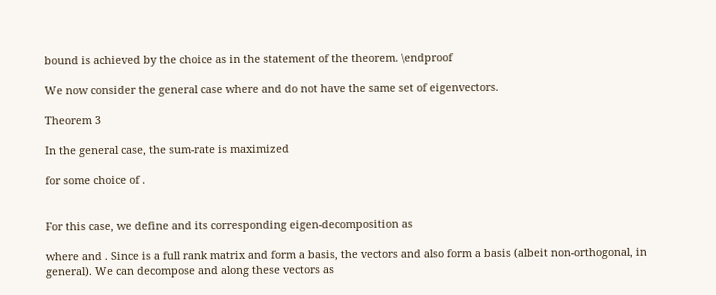bound is achieved by the choice as in the statement of the theorem. \endproof

We now consider the general case where and do not have the same set of eigenvectors.

Theorem 3

In the general case, the sum-rate is maximized

for some choice of .


For this case, we define and its corresponding eigen-decomposition as

where and . Since is a full rank matrix and form a basis, the vectors and also form a basis (albeit non-orthogonal, in general). We can decompose and along these vectors as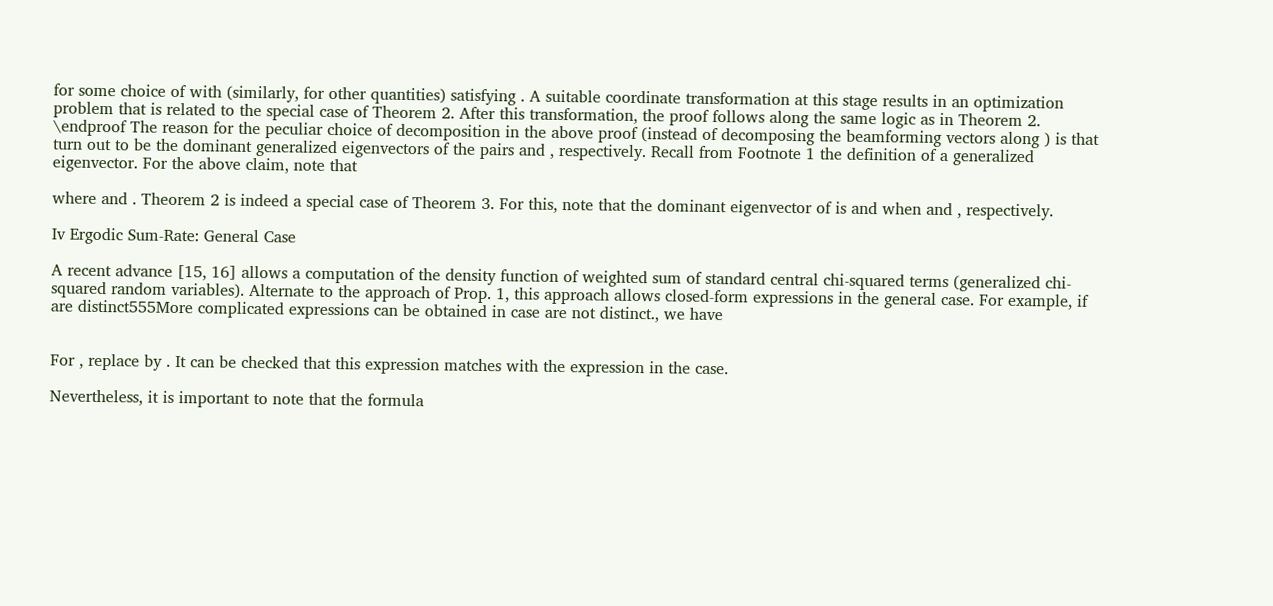for some choice of with (similarly, for other quantities) satisfying . A suitable coordinate transformation at this stage results in an optimization problem that is related to the special case of Theorem 2. After this transformation, the proof follows along the same logic as in Theorem 2. \endproof The reason for the peculiar choice of decomposition in the above proof (instead of decomposing the beamforming vectors along ) is that turn out to be the dominant generalized eigenvectors of the pairs and , respectively. Recall from Footnote 1 the definition of a generalized eigenvector. For the above claim, note that

where and . Theorem 2 is indeed a special case of Theorem 3. For this, note that the dominant eigenvector of is and when and , respectively.

Iv Ergodic Sum-Rate: General Case

A recent advance [15, 16] allows a computation of the density function of weighted sum of standard central chi-squared terms (generalized chi-squared random variables). Alternate to the approach of Prop. 1, this approach allows closed-form expressions in the general case. For example, if are distinct555More complicated expressions can be obtained in case are not distinct., we have


For , replace by . It can be checked that this expression matches with the expression in the case.

Nevertheless, it is important to note that the formula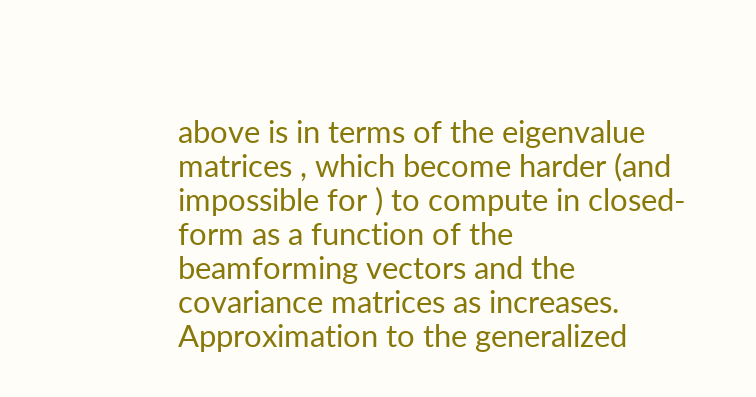above is in terms of the eigenvalue matrices , which become harder (and impossible for ) to compute in closed-form as a function of the beamforming vectors and the covariance matrices as increases. Approximation to the generalized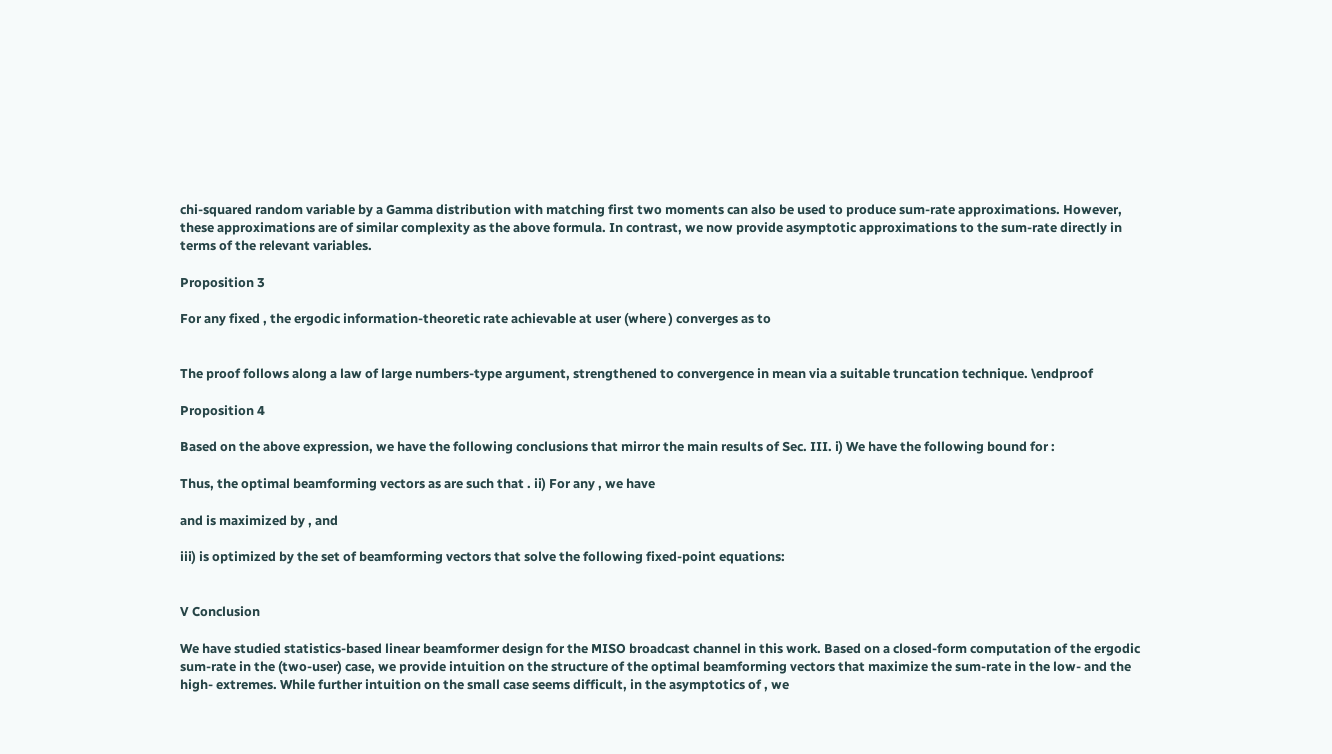chi-squared random variable by a Gamma distribution with matching first two moments can also be used to produce sum-rate approximations. However, these approximations are of similar complexity as the above formula. In contrast, we now provide asymptotic approximations to the sum-rate directly in terms of the relevant variables.

Proposition 3

For any fixed , the ergodic information-theoretic rate achievable at user (where ) converges as to


The proof follows along a law of large numbers-type argument, strengthened to convergence in mean via a suitable truncation technique. \endproof

Proposition 4

Based on the above expression, we have the following conclusions that mirror the main results of Sec. III. i) We have the following bound for :

Thus, the optimal beamforming vectors as are such that . ii) For any , we have

and is maximized by , and

iii) is optimized by the set of beamforming vectors that solve the following fixed-point equations:


V Conclusion

We have studied statistics-based linear beamformer design for the MISO broadcast channel in this work. Based on a closed-form computation of the ergodic sum-rate in the (two-user) case, we provide intuition on the structure of the optimal beamforming vectors that maximize the sum-rate in the low- and the high- extremes. While further intuition on the small case seems difficult, in the asymptotics of , we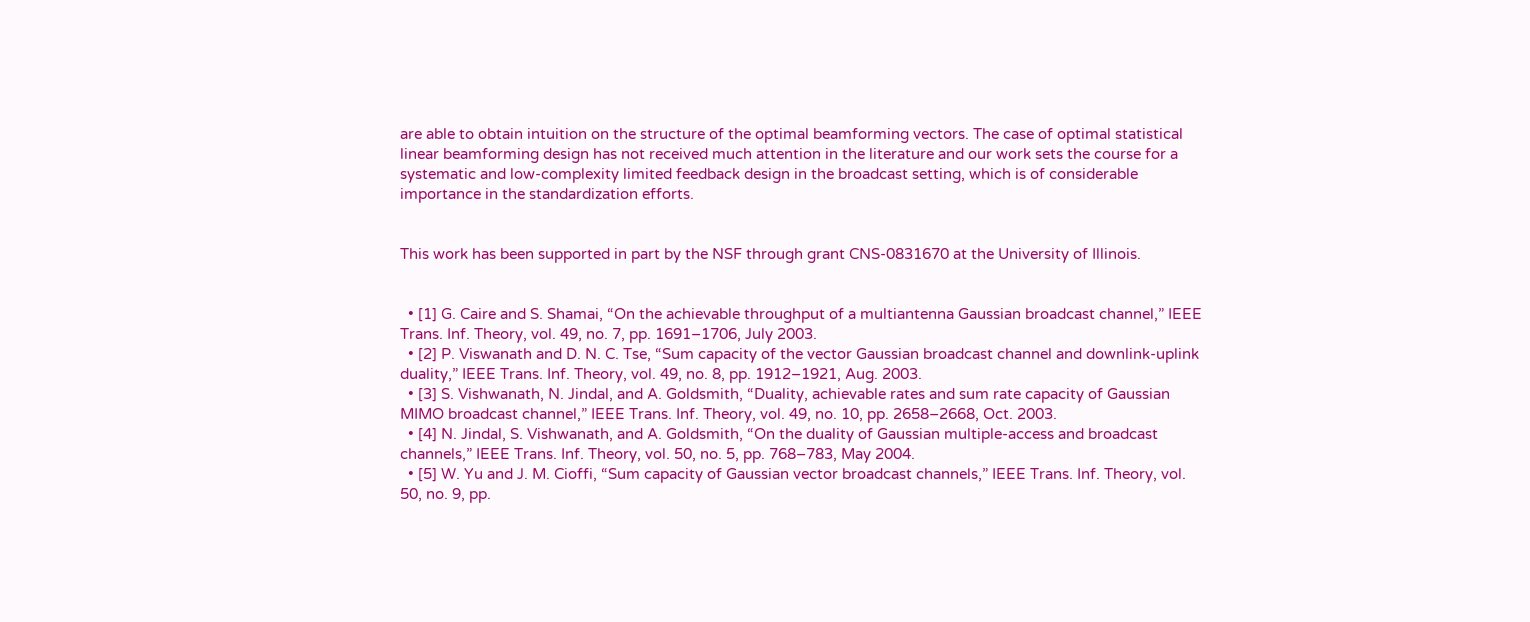are able to obtain intuition on the structure of the optimal beamforming vectors. The case of optimal statistical linear beamforming design has not received much attention in the literature and our work sets the course for a systematic and low-complexity limited feedback design in the broadcast setting, which is of considerable importance in the standardization efforts.


This work has been supported in part by the NSF through grant CNS-0831670 at the University of Illinois.


  • [1] G. Caire and S. Shamai, “On the achievable throughput of a multiantenna Gaussian broadcast channel,” IEEE Trans. Inf. Theory, vol. 49, no. 7, pp. 1691–1706, July 2003.
  • [2] P. Viswanath and D. N. C. Tse, “Sum capacity of the vector Gaussian broadcast channel and downlink-uplink duality,” IEEE Trans. Inf. Theory, vol. 49, no. 8, pp. 1912–1921, Aug. 2003.
  • [3] S. Vishwanath, N. Jindal, and A. Goldsmith, “Duality, achievable rates and sum rate capacity of Gaussian MIMO broadcast channel,” IEEE Trans. Inf. Theory, vol. 49, no. 10, pp. 2658–2668, Oct. 2003.
  • [4] N. Jindal, S. Vishwanath, and A. Goldsmith, “On the duality of Gaussian multiple-access and broadcast channels,” IEEE Trans. Inf. Theory, vol. 50, no. 5, pp. 768–783, May 2004.
  • [5] W. Yu and J. M. Cioffi, “Sum capacity of Gaussian vector broadcast channels,” IEEE Trans. Inf. Theory, vol. 50, no. 9, pp.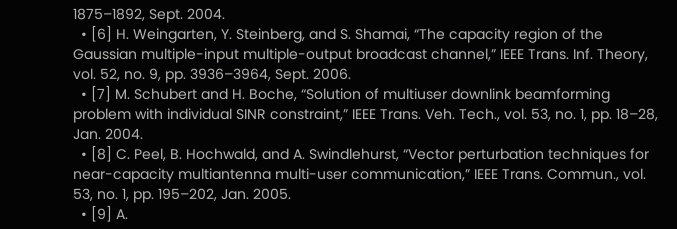1875–1892, Sept. 2004.
  • [6] H. Weingarten, Y. Steinberg, and S. Shamai, “The capacity region of the Gaussian multiple-input multiple-output broadcast channel,” IEEE Trans. Inf. Theory, vol. 52, no. 9, pp. 3936–3964, Sept. 2006.
  • [7] M. Schubert and H. Boche, “Solution of multiuser downlink beamforming problem with individual SINR constraint,” IEEE Trans. Veh. Tech., vol. 53, no. 1, pp. 18–28, Jan. 2004.
  • [8] C. Peel, B. Hochwald, and A. Swindlehurst, “Vector perturbation techniques for near-capacity multiantenna multi-user communication,” IEEE Trans. Commun., vol. 53, no. 1, pp. 195–202, Jan. 2005.
  • [9] A.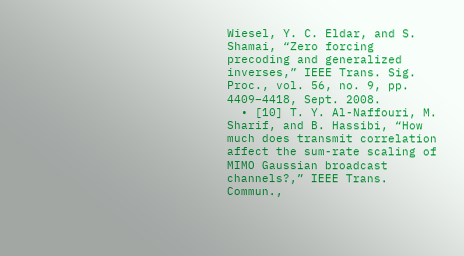Wiesel, Y. C. Eldar, and S. Shamai, “Zero forcing precoding and generalized inverses,” IEEE Trans. Sig. Proc., vol. 56, no. 9, pp. 4409–4418, Sept. 2008.
  • [10] T. Y. Al-Naffouri, M. Sharif, and B. Hassibi, “How much does transmit correlation affect the sum-rate scaling of MIMO Gaussian broadcast channels?,” IEEE Trans. Commun.,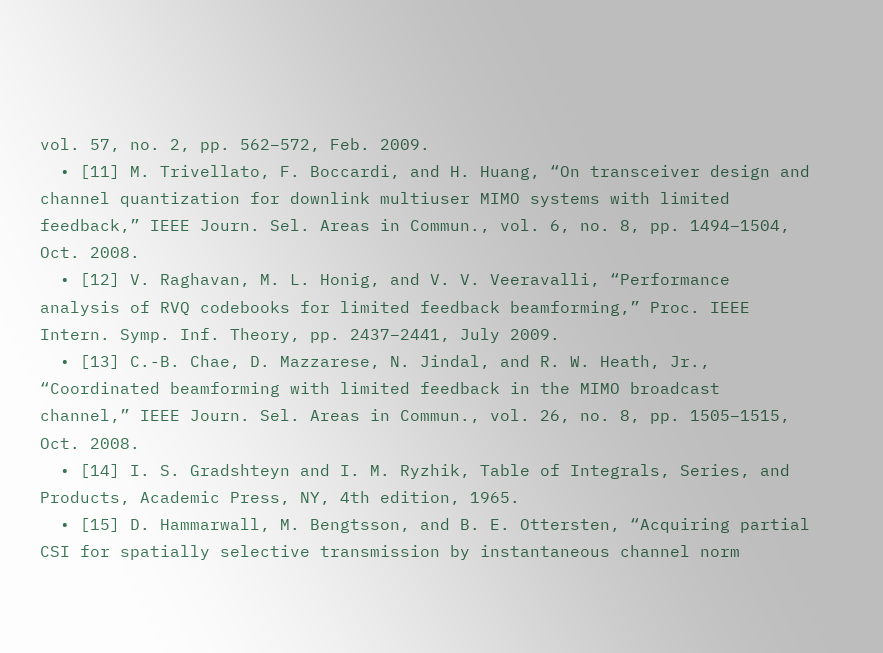vol. 57, no. 2, pp. 562–572, Feb. 2009.
  • [11] M. Trivellato, F. Boccardi, and H. Huang, “On transceiver design and channel quantization for downlink multiuser MIMO systems with limited feedback,” IEEE Journ. Sel. Areas in Commun., vol. 6, no. 8, pp. 1494–1504, Oct. 2008.
  • [12] V. Raghavan, M. L. Honig, and V. V. Veeravalli, “Performance analysis of RVQ codebooks for limited feedback beamforming,” Proc. IEEE Intern. Symp. Inf. Theory, pp. 2437–2441, July 2009.
  • [13] C.-B. Chae, D. Mazzarese, N. Jindal, and R. W. Heath, Jr., “Coordinated beamforming with limited feedback in the MIMO broadcast channel,” IEEE Journ. Sel. Areas in Commun., vol. 26, no. 8, pp. 1505–1515, Oct. 2008.
  • [14] I. S. Gradshteyn and I. M. Ryzhik, Table of Integrals, Series, and Products, Academic Press, NY, 4th edition, 1965.
  • [15] D. Hammarwall, M. Bengtsson, and B. E. Ottersten, “Acquiring partial CSI for spatially selective transmission by instantaneous channel norm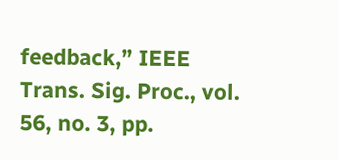feedback,” IEEE Trans. Sig. Proc., vol. 56, no. 3, pp.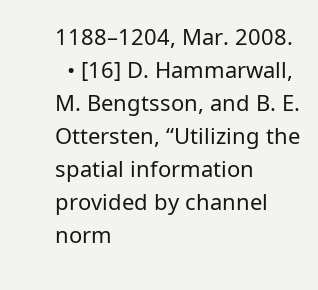1188–1204, Mar. 2008.
  • [16] D. Hammarwall, M. Bengtsson, and B. E. Ottersten, “Utilizing the spatial information provided by channel norm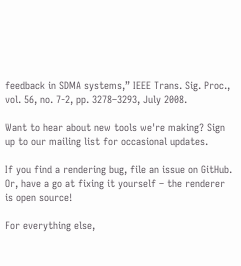feedback in SDMA systems,” IEEE Trans. Sig. Proc., vol. 56, no. 7-2, pp. 3278–3293, July 2008.

Want to hear about new tools we're making? Sign up to our mailing list for occasional updates.

If you find a rendering bug, file an issue on GitHub. Or, have a go at fixing it yourself – the renderer is open source!

For everything else,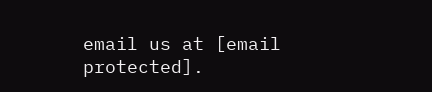email us at [email protected].